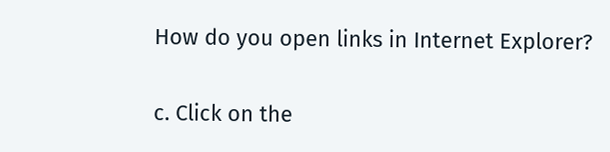How do you open links in Internet Explorer?

c. Click on the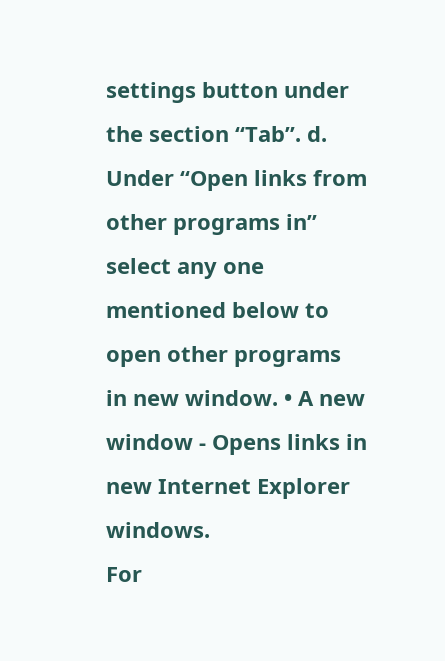settings button under the section “Tab”. d. Under “Open links from other programs in” select any one mentioned below to open other programs in new window. • A new window - Opens links in new Internet Explorer windows.
For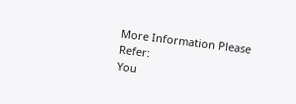More Information Please Refer:
You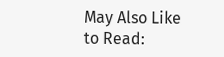May Also Like to Read: